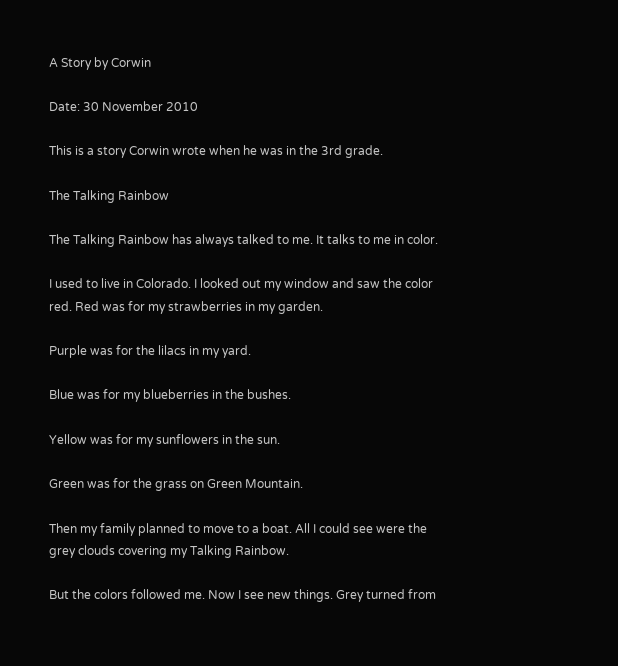A Story by Corwin

Date: 30 November 2010

This is a story Corwin wrote when he was in the 3rd grade.

The Talking Rainbow

The Talking Rainbow has always talked to me. It talks to me in color.

I used to live in Colorado. I looked out my window and saw the color red. Red was for my strawberries in my garden.

Purple was for the lilacs in my yard.

Blue was for my blueberries in the bushes.

Yellow was for my sunflowers in the sun.

Green was for the grass on Green Mountain.

Then my family planned to move to a boat. All I could see were the grey clouds covering my Talking Rainbow.

But the colors followed me. Now I see new things. Grey turned from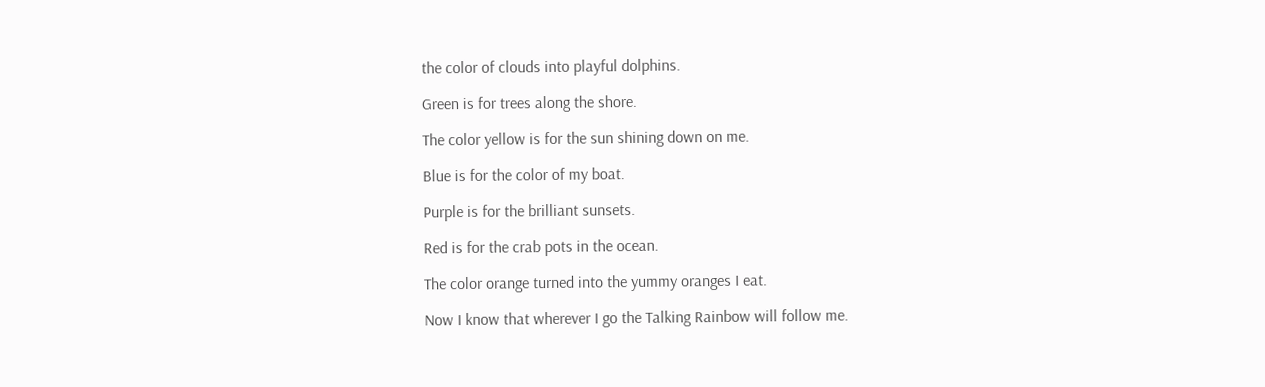the color of clouds into playful dolphins.

Green is for trees along the shore.

The color yellow is for the sun shining down on me.

Blue is for the color of my boat.

Purple is for the brilliant sunsets.

Red is for the crab pots in the ocean.

The color orange turned into the yummy oranges I eat.

Now I know that wherever I go the Talking Rainbow will follow me.